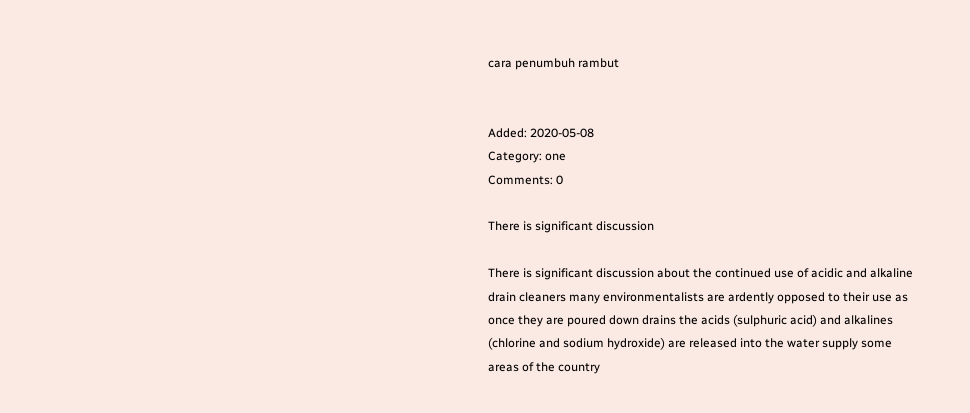cara penumbuh rambut


Added: 2020-05-08
Category: one
Comments: 0

There is significant discussion

There is significant discussion about the continued use of acidic and alkaline drain cleaners many environmentalists are ardently opposed to their use as once they are poured down drains the acids (sulphuric acid) and alkalines (chlorine and sodium hydroxide) are released into the water supply some areas of the country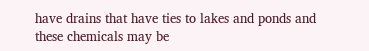have drains that have ties to lakes and ponds and these chemicals may be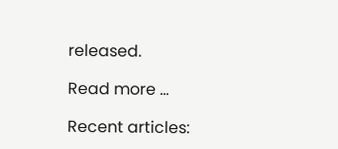released.

Read more ...

Recent articles: